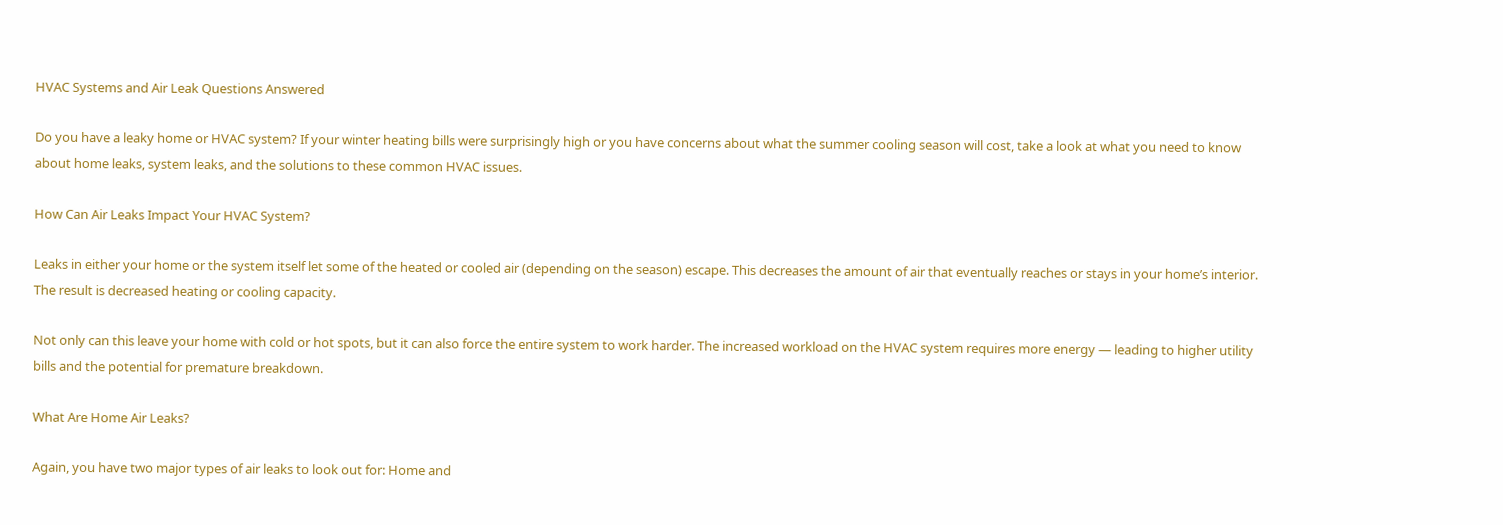HVAC Systems and Air Leak Questions Answered

Do you have a leaky home or HVAC system? If your winter heating bills were surprisingly high or you have concerns about what the summer cooling season will cost, take a look at what you need to know about home leaks, system leaks, and the solutions to these common HVAC issues.

How Can Air Leaks Impact Your HVAC System?

Leaks in either your home or the system itself let some of the heated or cooled air (depending on the season) escape. This decreases the amount of air that eventually reaches or stays in your home’s interior. The result is decreased heating or cooling capacity.

Not only can this leave your home with cold or hot spots, but it can also force the entire system to work harder. The increased workload on the HVAC system requires more energy — leading to higher utility bills and the potential for premature breakdown.

What Are Home Air Leaks?

Again, you have two major types of air leaks to look out for: Home and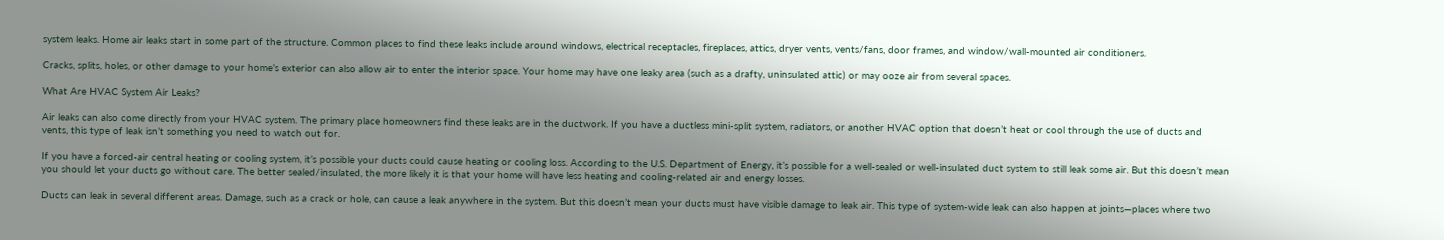system leaks. Home air leaks start in some part of the structure. Common places to find these leaks include around windows, electrical receptacles, fireplaces, attics, dryer vents, vents/fans, door frames, and window/wall-mounted air conditioners.

Cracks, splits, holes, or other damage to your home’s exterior can also allow air to enter the interior space. Your home may have one leaky area (such as a drafty, uninsulated attic) or may ooze air from several spaces.

What Are HVAC System Air Leaks?

Air leaks can also come directly from your HVAC system. The primary place homeowners find these leaks are in the ductwork. If you have a ductless mini-split system, radiators, or another HVAC option that doesn’t heat or cool through the use of ducts and vents, this type of leak isn’t something you need to watch out for.

If you have a forced-air central heating or cooling system, it’s possible your ducts could cause heating or cooling loss. According to the U.S. Department of Energy, it’s possible for a well-sealed or well-insulated duct system to still leak some air. But this doesn’t mean you should let your ducts go without care. The better sealed/insulated, the more likely it is that your home will have less heating and cooling-related air and energy losses.

Ducts can leak in several different areas. Damage, such as a crack or hole, can cause a leak anywhere in the system. But this doesn’t mean your ducts must have visible damage to leak air. This type of system-wide leak can also happen at joints—places where two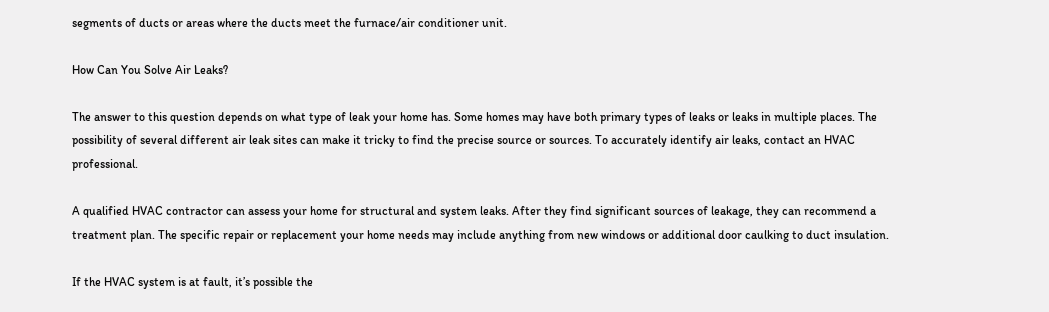segments of ducts or areas where the ducts meet the furnace/air conditioner unit.

How Can You Solve Air Leaks?

The answer to this question depends on what type of leak your home has. Some homes may have both primary types of leaks or leaks in multiple places. The possibility of several different air leak sites can make it tricky to find the precise source or sources. To accurately identify air leaks, contact an HVAC professional.

A qualified HVAC contractor can assess your home for structural and system leaks. After they find significant sources of leakage, they can recommend a treatment plan. The specific repair or replacement your home needs may include anything from new windows or additional door caulking to duct insulation.

If the HVAC system is at fault, it’s possible the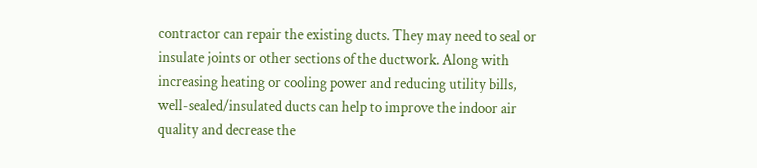contractor can repair the existing ducts. They may need to seal or insulate joints or other sections of the ductwork. Along with increasing heating or cooling power and reducing utility bills, well-sealed/insulated ducts can help to improve the indoor air quality and decrease the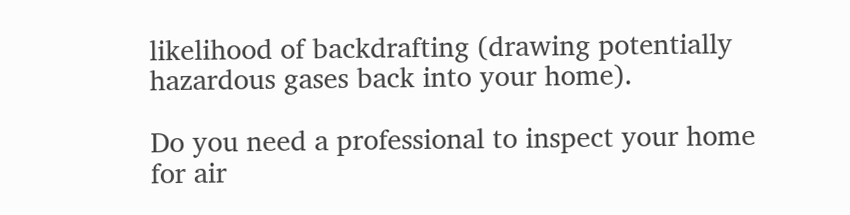likelihood of backdrafting (drawing potentially hazardous gases back into your home).

Do you need a professional to inspect your home for air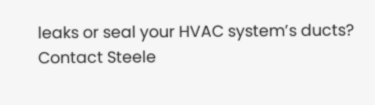leaks or seal your HVAC system’s ducts? Contact Steele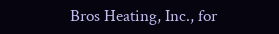Bros Heating, Inc., for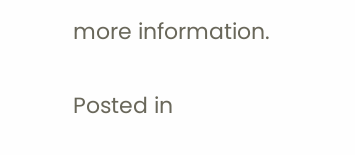more information.

Posted in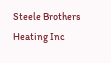Steele Brothers Heating Inc